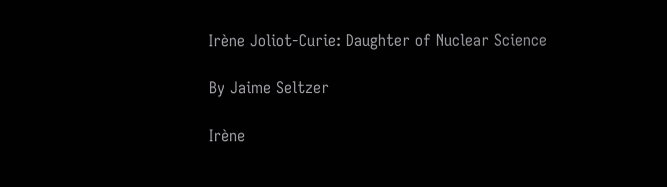Irène Joliot-Curie: Daughter of Nuclear Science

By Jaime Seltzer

Irène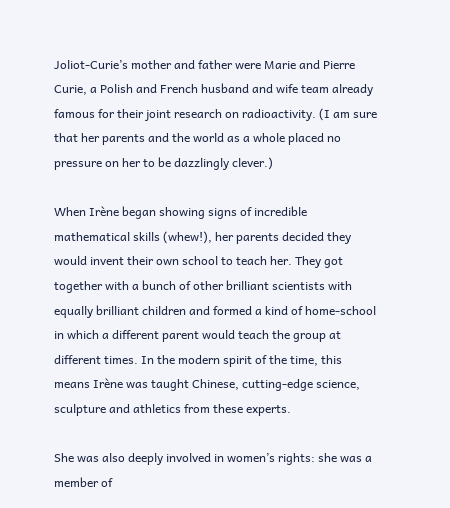Joliot-Curie’s mother and father were Marie and Pierre Curie, a Polish and French husband and wife team already famous for their joint research on radioactivity. (I am sure that her parents and the world as a whole placed no pressure on her to be dazzlingly clever.)

When Irène began showing signs of incredible mathematical skills (whew!), her parents decided they would invent their own school to teach her. They got together with a bunch of other brilliant scientists with equally brilliant children and formed a kind of home-school in which a different parent would teach the group at different times. In the modern spirit of the time, this means Irène was taught Chinese, cutting-edge science, sculpture and athletics from these experts.

She was also deeply involved in women’s rights: she was a member of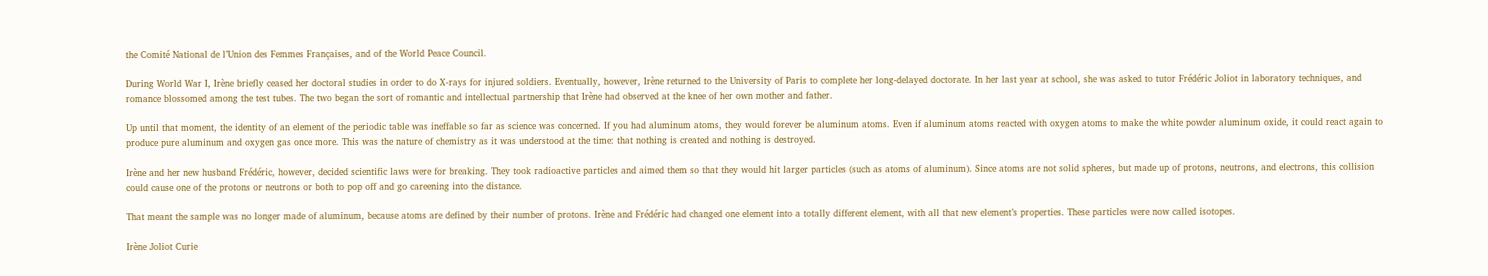the Comité National de l’Union des Femmes Françaises, and of the World Peace Council.

During World War I, Irène briefly ceased her doctoral studies in order to do X-rays for injured soldiers. Eventually, however, Irène returned to the University of Paris to complete her long-delayed doctorate. In her last year at school, she was asked to tutor Frédéric Joliot in laboratory techniques, and romance blossomed among the test tubes. The two began the sort of romantic and intellectual partnership that Irène had observed at the knee of her own mother and father.

Up until that moment, the identity of an element of the periodic table was ineffable so far as science was concerned. If you had aluminum atoms, they would forever be aluminum atoms. Even if aluminum atoms reacted with oxygen atoms to make the white powder aluminum oxide, it could react again to produce pure aluminum and oxygen gas once more. This was the nature of chemistry as it was understood at the time: that nothing is created and nothing is destroyed.

Irène and her new husband Frédéric, however, decided scientific laws were for breaking. They took radioactive particles and aimed them so that they would hit larger particles (such as atoms of aluminum). Since atoms are not solid spheres, but made up of protons, neutrons, and electrons, this collision could cause one of the protons or neutrons or both to pop off and go careening into the distance.

That meant the sample was no longer made of aluminum, because atoms are defined by their number of protons. Irène and Frédéric had changed one element into a totally different element, with all that new element’s properties. These particles were now called isotopes.

Irène Joliot Curie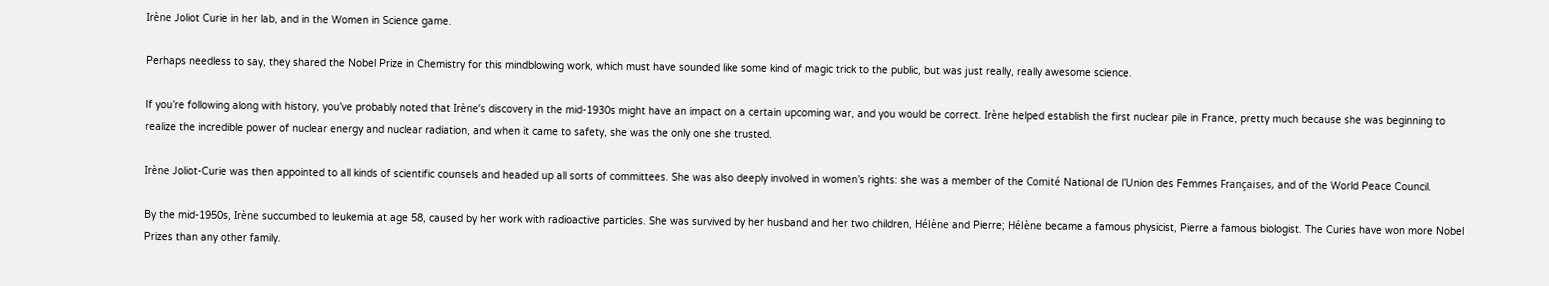Irène Joliot Curie in her lab, and in the Women in Science game.

Perhaps needless to say, they shared the Nobel Prize in Chemistry for this mindblowing work, which must have sounded like some kind of magic trick to the public, but was just really, really awesome science.

If you’re following along with history, you’ve probably noted that Irène’s discovery in the mid-1930s might have an impact on a certain upcoming war, and you would be correct. Irène helped establish the first nuclear pile in France, pretty much because she was beginning to realize the incredible power of nuclear energy and nuclear radiation, and when it came to safety, she was the only one she trusted.

Irène Joliot-Curie was then appointed to all kinds of scientific counsels and headed up all sorts of committees. She was also deeply involved in women’s rights: she was a member of the Comité National de l’Union des Femmes Françaises, and of the World Peace Council.

By the mid-1950s, Irène succumbed to leukemia at age 58, caused by her work with radioactive particles. She was survived by her husband and her two children, Hélène and Pierre; Hélène became a famous physicist, Pierre a famous biologist. The Curies have won more Nobel Prizes than any other family.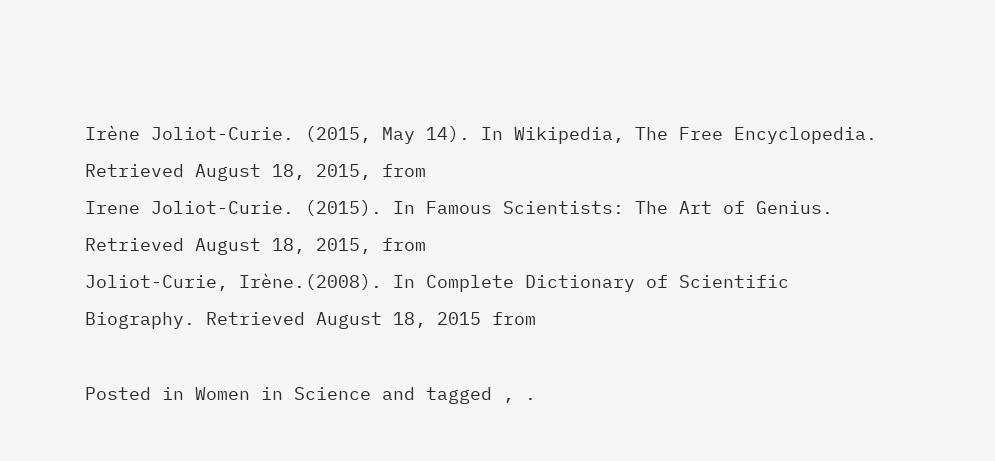Irène Joliot-Curie. (2015, May 14). In Wikipedia, The Free Encyclopedia. Retrieved August 18, 2015, from
Irene Joliot-Curie. (2015). In Famous Scientists: The Art of Genius. Retrieved August 18, 2015, from
Joliot-Curie, Irène.(2008). In Complete Dictionary of Scientific Biography. Retrieved August 18, 2015 from

Posted in Women in Science and tagged , .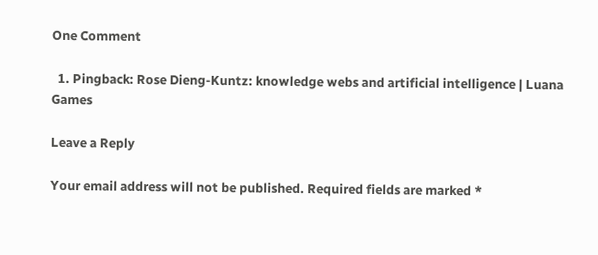One Comment

  1. Pingback: Rose Dieng-Kuntz: knowledge webs and artificial intelligence | Luana Games

Leave a Reply

Your email address will not be published. Required fields are marked *